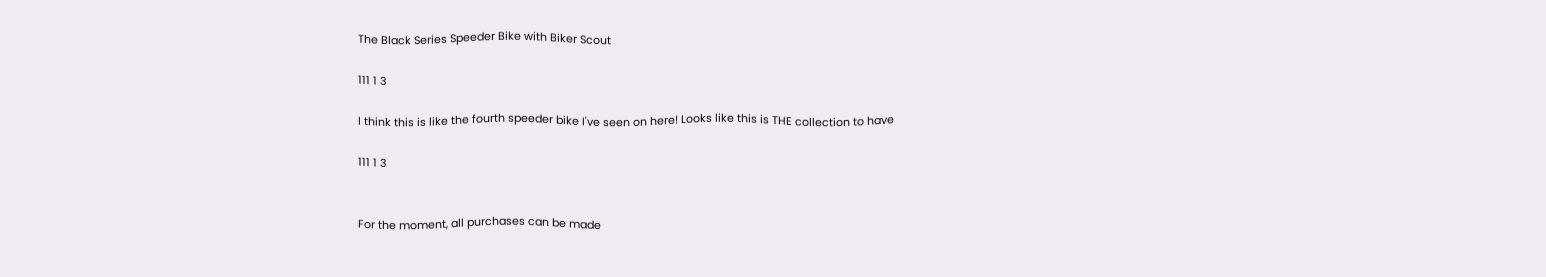The Black Series Speeder Bike with Biker Scout

111 1 3

I think this is like the fourth speeder bike I've seen on here! Looks like this is THE collection to have

111 1 3


For the moment, all purchases can be made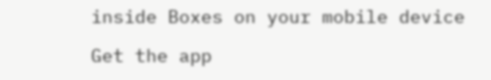inside Boxes on your mobile device

Get the app